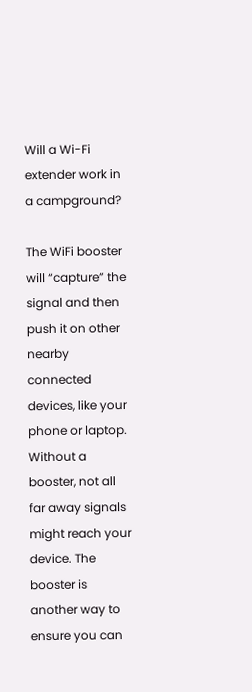Will a Wi-Fi extender work in a campground?

The WiFi booster will “capture” the signal and then push it on other nearby connected devices, like your phone or laptop. Without a booster, not all far away signals might reach your device. The booster is another way to ensure you can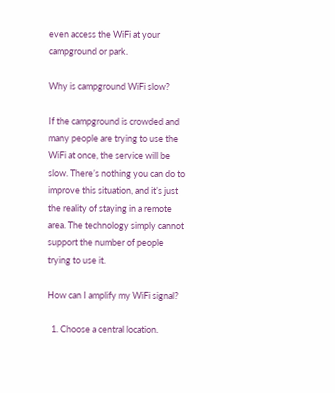even access the WiFi at your campground or park.

Why is campground WiFi slow?

If the campground is crowded and many people are trying to use the WiFi at once, the service will be slow. There’s nothing you can do to improve this situation, and it’s just the reality of staying in a remote area. The technology simply cannot support the number of people trying to use it.

How can I amplify my WiFi signal?

  1. Choose a central location.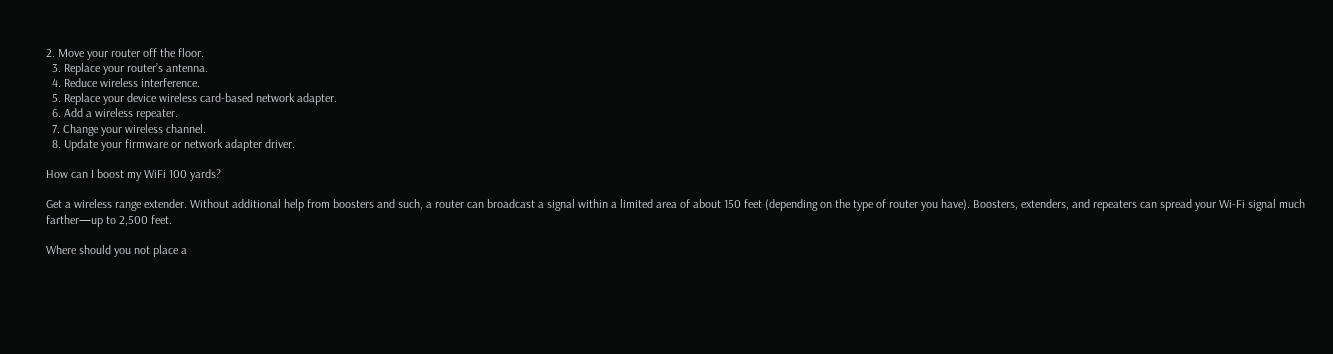2. Move your router off the floor.
  3. Replace your router’s antenna.
  4. Reduce wireless interference.
  5. Replace your device wireless card-based network adapter.
  6. Add a wireless repeater.
  7. Change your wireless channel.
  8. Update your firmware or network adapter driver.

How can I boost my WiFi 100 yards?

Get a wireless range extender. Without additional help from boosters and such, a router can broadcast a signal within a limited area of about 150 feet (depending on the type of router you have). Boosters, extenders, and repeaters can spread your Wi-Fi signal much farther—up to 2,500 feet.

Where should you not place a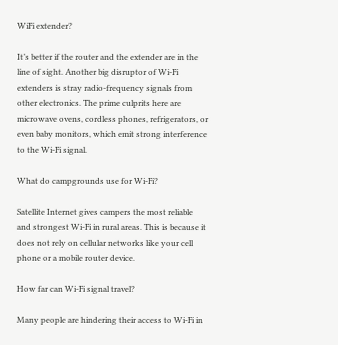WiFi extender?

It’s better if the router and the extender are in the line of sight. Another big disruptor of Wi-Fi extenders is stray radio-frequency signals from other electronics. The prime culprits here are microwave ovens, cordless phones, refrigerators, or even baby monitors, which emit strong interference to the Wi-Fi signal.

What do campgrounds use for Wi-Fi?

Satellite Internet gives campers the most reliable and strongest Wi-Fi in rural areas. This is because it does not rely on cellular networks like your cell phone or a mobile router device.

How far can Wi-Fi signal travel?

Many people are hindering their access to Wi-Fi in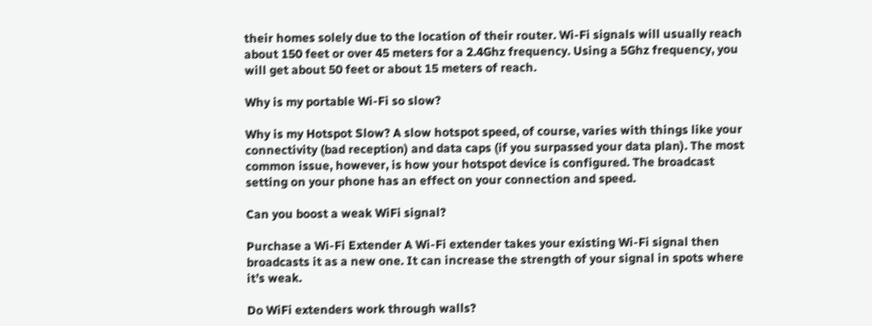their homes solely due to the location of their router. Wi-Fi signals will usually reach about 150 feet or over 45 meters for a 2.4Ghz frequency. Using a 5Ghz frequency, you will get about 50 feet or about 15 meters of reach.

Why is my portable Wi-Fi so slow?

Why is my Hotspot Slow? A slow hotspot speed, of course, varies with things like your connectivity (bad reception) and data caps (if you surpassed your data plan). The most common issue, however, is how your hotspot device is configured. The broadcast setting on your phone has an effect on your connection and speed.

Can you boost a weak WiFi signal?

Purchase a Wi-Fi Extender A Wi-Fi extender takes your existing Wi-Fi signal then broadcasts it as a new one. It can increase the strength of your signal in spots where it’s weak.

Do WiFi extenders work through walls?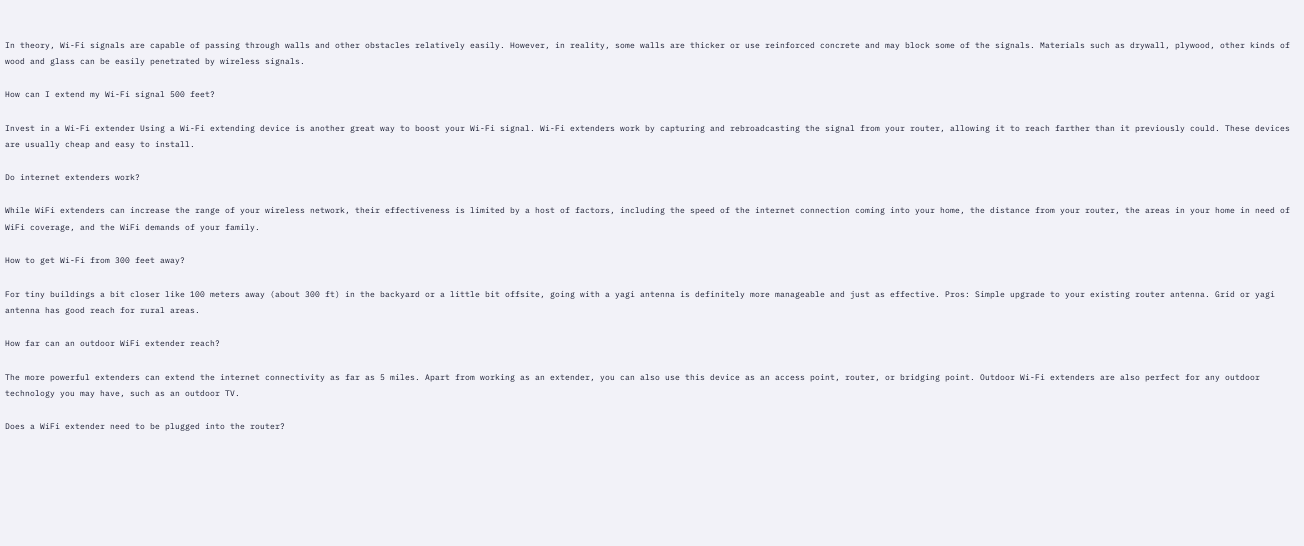In theory, Wi-Fi signals are capable of passing through walls and other obstacles relatively easily. However, in reality, some walls are thicker or use reinforced concrete and may block some of the signals. Materials such as drywall, plywood, other kinds of wood and glass can be easily penetrated by wireless signals.

How can I extend my Wi-Fi signal 500 feet?

Invest in a Wi-Fi extender Using a Wi-Fi extending device is another great way to boost your Wi-Fi signal. Wi-Fi extenders work by capturing and rebroadcasting the signal from your router, allowing it to reach farther than it previously could. These devices are usually cheap and easy to install.

Do internet extenders work?

While WiFi extenders can increase the range of your wireless network, their effectiveness is limited by a host of factors, including the speed of the internet connection coming into your home, the distance from your router, the areas in your home in need of WiFi coverage, and the WiFi demands of your family.

How to get Wi-Fi from 300 feet away?

For tiny buildings a bit closer like 100 meters away (about 300 ft) in the backyard or a little bit offsite, going with a yagi antenna is definitely more manageable and just as effective. Pros: Simple upgrade to your existing router antenna. Grid or yagi antenna has good reach for rural areas.

How far can an outdoor WiFi extender reach?

The more powerful extenders can extend the internet connectivity as far as 5 miles. Apart from working as an extender, you can also use this device as an access point, router, or bridging point. Outdoor Wi-Fi extenders are also perfect for any outdoor technology you may have, such as an outdoor TV.

Does a WiFi extender need to be plugged into the router?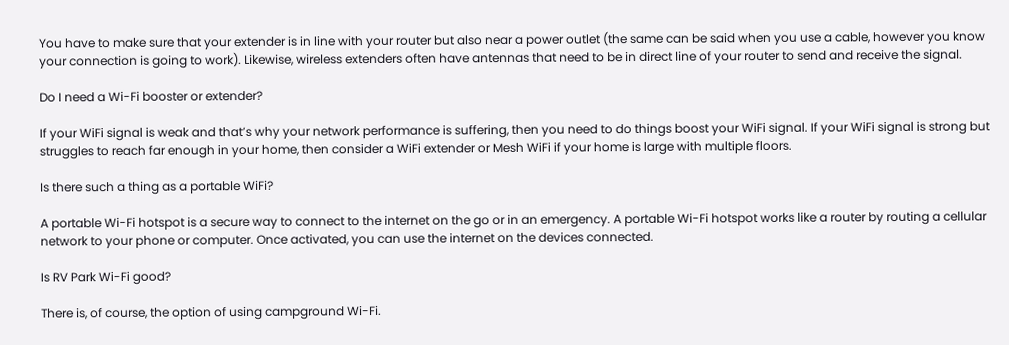You have to make sure that your extender is in line with your router but also near a power outlet (the same can be said when you use a cable, however you know your connection is going to work). Likewise, wireless extenders often have antennas that need to be in direct line of your router to send and receive the signal.

Do I need a Wi-Fi booster or extender?

If your WiFi signal is weak and that’s why your network performance is suffering, then you need to do things boost your WiFi signal. If your WiFi signal is strong but struggles to reach far enough in your home, then consider a WiFi extender or Mesh WiFi if your home is large with multiple floors.

Is there such a thing as a portable WiFi?

A portable Wi-Fi hotspot is a secure way to connect to the internet on the go or in an emergency. A portable Wi-Fi hotspot works like a router by routing a cellular network to your phone or computer. Once activated, you can use the internet on the devices connected.

Is RV Park Wi-Fi good?

There is, of course, the option of using campground Wi-Fi.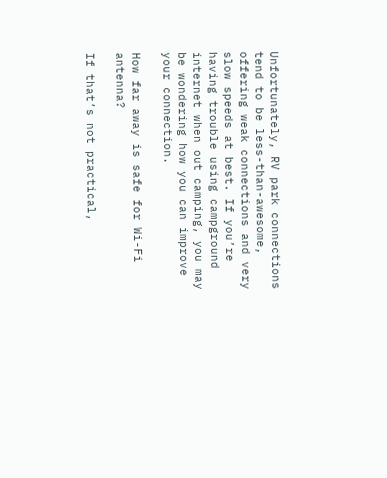Unfortunately, RV park connections tend to be less-than-awesome, offering weak connections and very slow speeds at best. If you’re having trouble using campground internet when out camping, you may be wondering how you can improve your connection.

How far away is safe for Wi-Fi antenna?

If that’s not practical,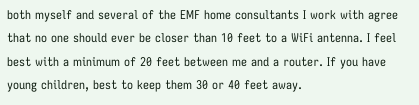both myself and several of the EMF home consultants I work with agree that no one should ever be closer than 10 feet to a WiFi antenna. I feel best with a minimum of 20 feet between me and a router. If you have young children, best to keep them 30 or 40 feet away.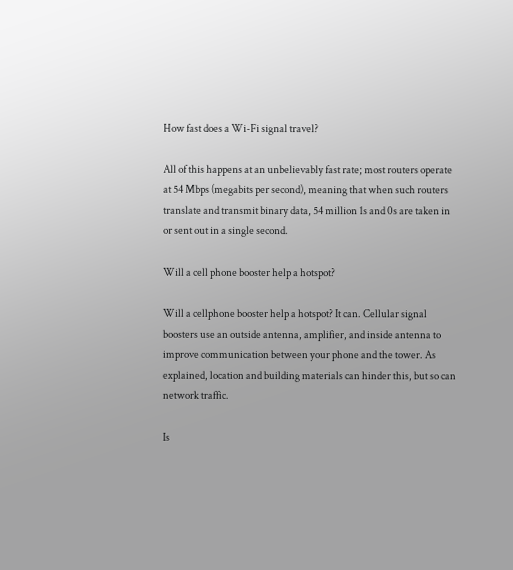How fast does a Wi-Fi signal travel?

All of this happens at an unbelievably fast rate; most routers operate at 54 Mbps (megabits per second), meaning that when such routers translate and transmit binary data, 54 million 1s and 0s are taken in or sent out in a single second.

Will a cell phone booster help a hotspot?

Will a cellphone booster help a hotspot? It can. Cellular signal boosters use an outside antenna, amplifier, and inside antenna to improve communication between your phone and the tower. As explained, location and building materials can hinder this, but so can network traffic.

Is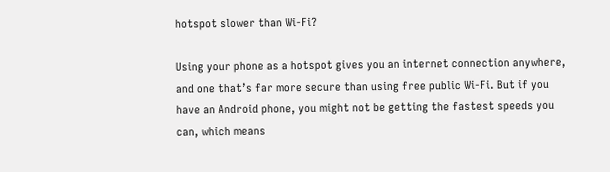hotspot slower than Wi-Fi?

Using your phone as a hotspot gives you an internet connection anywhere, and one that’s far more secure than using free public Wi-Fi. But if you have an Android phone, you might not be getting the fastest speeds you can, which means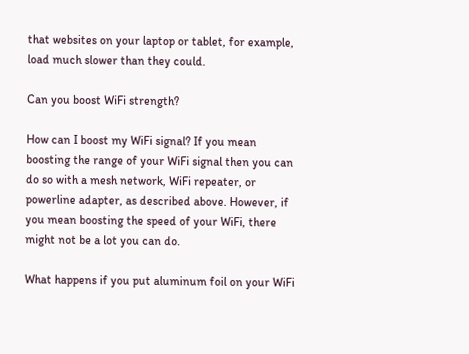that websites on your laptop or tablet, for example, load much slower than they could.

Can you boost WiFi strength?

How can I boost my WiFi signal? If you mean boosting the range of your WiFi signal then you can do so with a mesh network, WiFi repeater, or powerline adapter, as described above. However, if you mean boosting the speed of your WiFi, there might not be a lot you can do.

What happens if you put aluminum foil on your WiFi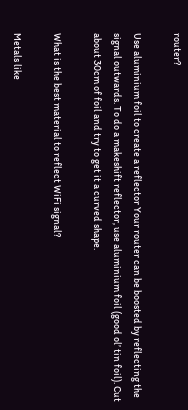router?

Use aluminium foil to create a reflector Your router can be boosted by reflecting the signal outwards. To do a makeshift reflector, use aluminium foil (good ol’ tin foil). Cut about 30cm of foil and try to get it a curved shape.

What is the best material to reflect WiFi signal?

Metals like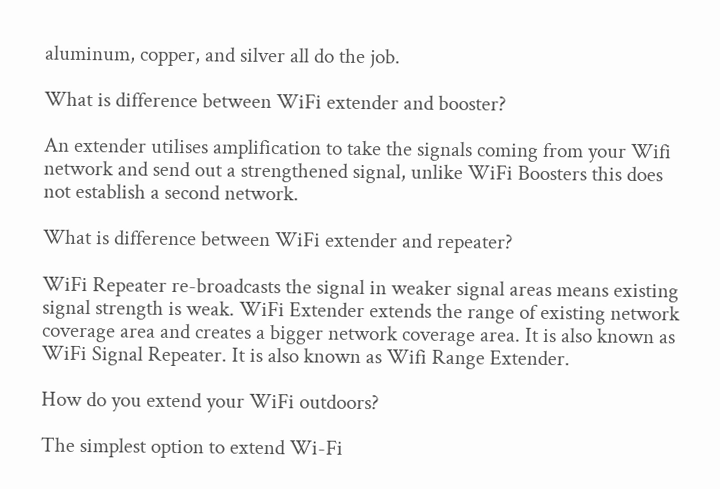aluminum, copper, and silver all do the job.

What is difference between WiFi extender and booster?

An extender utilises amplification to take the signals coming from your Wifi network and send out a strengthened signal, unlike WiFi Boosters this does not establish a second network.

What is difference between WiFi extender and repeater?

WiFi Repeater re-broadcasts the signal in weaker signal areas means existing signal strength is weak. WiFi Extender extends the range of existing network coverage area and creates a bigger network coverage area. It is also known as WiFi Signal Repeater. It is also known as Wifi Range Extender.

How do you extend your WiFi outdoors?

The simplest option to extend Wi-Fi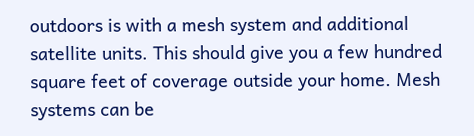outdoors is with a mesh system and additional satellite units. This should give you a few hundred square feet of coverage outside your home. Mesh systems can be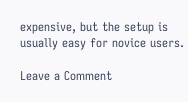expensive, but the setup is usually easy for novice users.

Leave a Comment